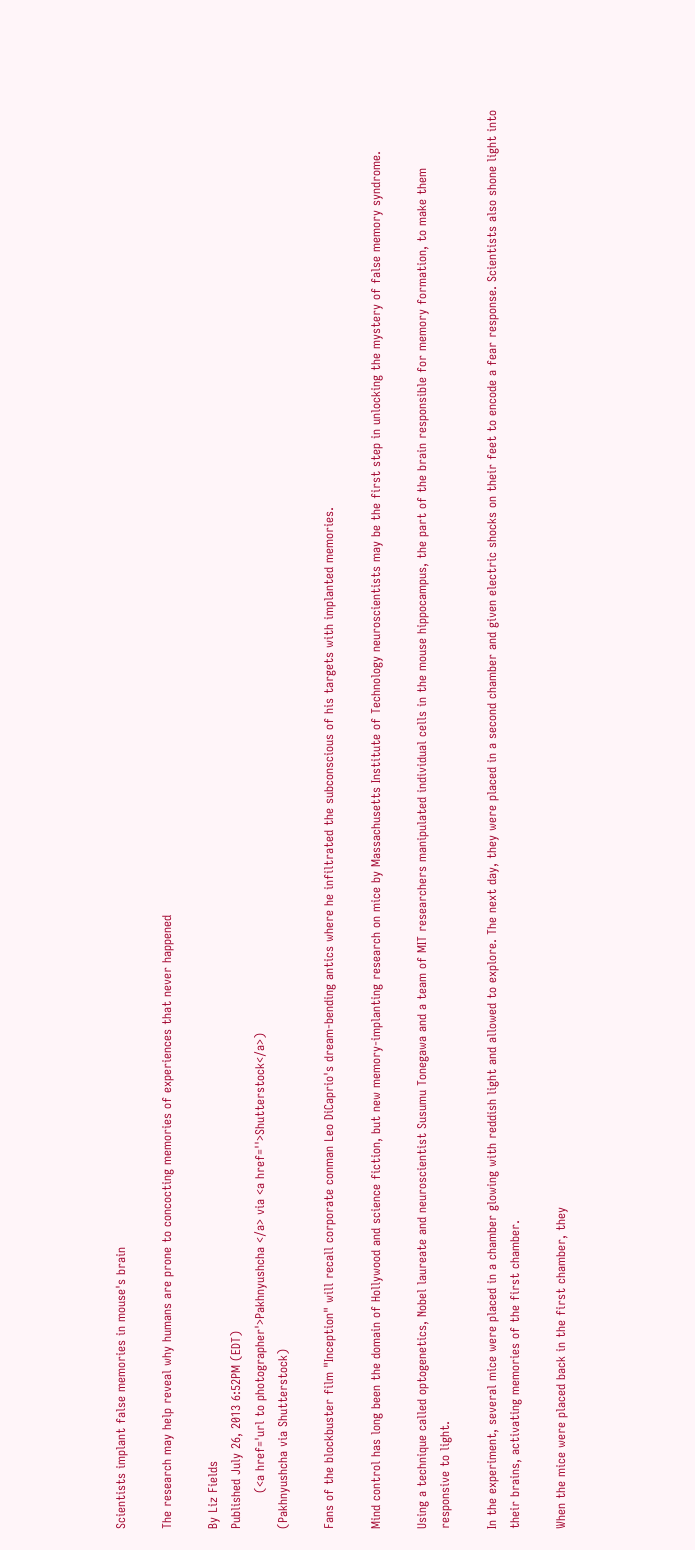Scientists implant false memories in mouse's brain

The research may help reveal why humans are prone to concocting memories of experiences that never happened

By Liz Fields
Published July 26, 2013 6:52PM (EDT)
         (<a href='url to photographer'>Pakhnyushcha </a> via <a href=''>Shutterstock</a>)
(Pakhnyushcha via Shutterstock)

Fans of the blockbuster film "Inception" will recall corporate conman Leo DiCaprio's dream-bending antics where he infiltrated the subconscious of his targets with implanted memories.

Mind control has long been the domain of Hollywood and science fiction, but new memory-implanting research on mice by Massachusetts Institute of Technology neuroscientists may be the first step in unlocking the mystery of false memory syndrome.

Using a technique called optogenetics, Nobel laureate and neuroscientist Susumu Tonegawa and a team of MIT researchers manipulated individual cells in the mouse hippocampus, the part of the brain responsible for memory formation, to make them responsive to light.

In the experiment, several mice were placed in a chamber glowing with reddish light and allowed to explore. The next day, they were placed in a second chamber and given electric shocks on their feet to encode a fear response. Scientists also shone light into their brains, activating memories of the first chamber.

When the mice were placed back in the first chamber, they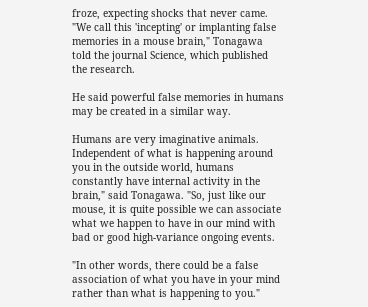froze, expecting shocks that never came. "We call this 'incepting' or implanting false memories in a mouse brain," Tonagawa told the journal Science, which published the research.

He said powerful false memories in humans may be created in a similar way.

Humans are very imaginative animals. Independent of what is happening around you in the outside world, humans constantly have internal activity in the brain," said Tonagawa. "So, just like our mouse, it is quite possible we can associate what we happen to have in our mind with bad or good high-variance ongoing events.

"In other words, there could be a false association of what you have in your mind rather than what is happening to you."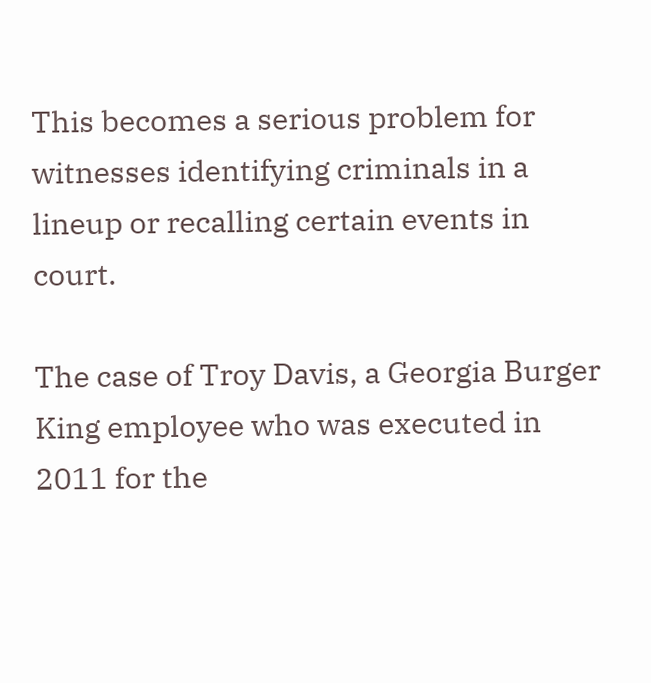This becomes a serious problem for witnesses identifying criminals in a lineup or recalling certain events in court.

The case of Troy Davis, a Georgia Burger King employee who was executed in 2011 for the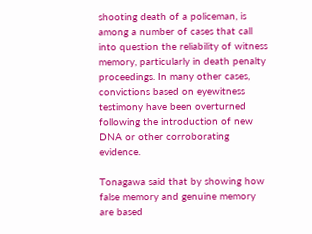shooting death of a policeman, is among a number of cases that call into question the reliability of witness memory, particularly in death penalty proceedings. In many other cases, convictions based on eyewitness testimony have been overturned following the introduction of new DNA or other corroborating evidence.

Tonagawa said that by showing how false memory and genuine memory are based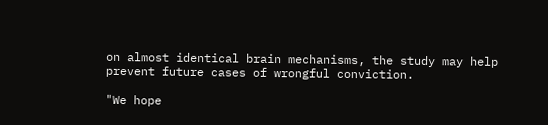on almost identical brain mechanisms, the study may help prevent future cases of wrongful conviction.

"We hope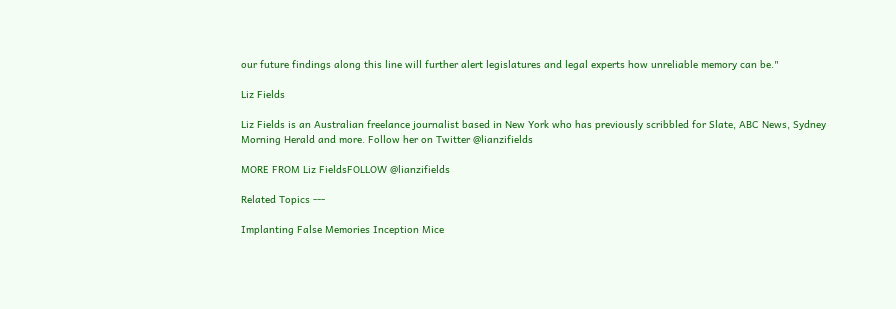our future findings along this line will further alert legislatures and legal experts how unreliable memory can be."

Liz Fields

Liz Fields is an Australian freelance journalist based in New York who has previously scribbled for Slate, ABC News, Sydney Morning Herald and more. Follow her on Twitter @lianzifields

MORE FROM Liz FieldsFOLLOW @lianzifields

Related Topics ---

Implanting False Memories Inception Mice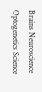Brains Neuroscience Optogenetics Science